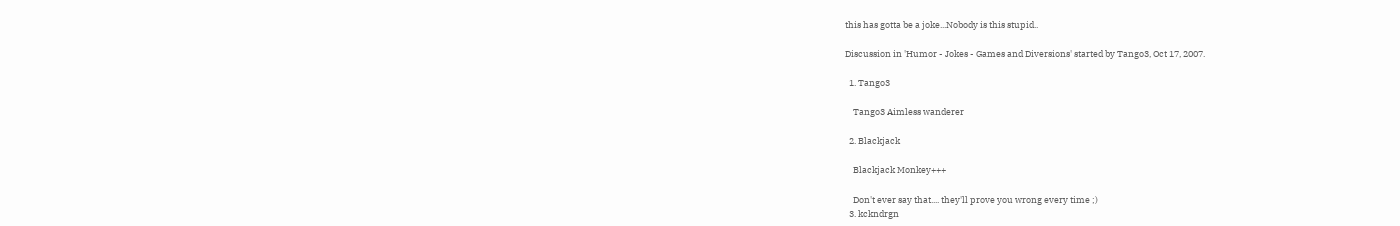this has gotta be a joke...Nobody is this stupid..

Discussion in 'Humor - Jokes - Games and Diversions' started by Tango3, Oct 17, 2007.

  1. Tango3

    Tango3 Aimless wanderer

  2. Blackjack

    Blackjack Monkey+++

    Don't ever say that.... they'll prove you wrong every time ;)
  3. kckndrgn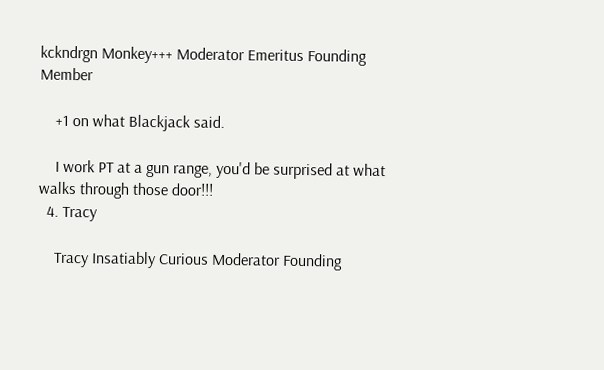kckndrgn Monkey+++ Moderator Emeritus Founding Member

    +1 on what Blackjack said.

    I work PT at a gun range, you'd be surprised at what walks through those door!!!
  4. Tracy

    Tracy Insatiably Curious Moderator Founding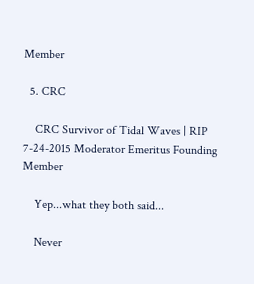Member

  5. CRC

    CRC Survivor of Tidal Waves | RIP 7-24-2015 Moderator Emeritus Founding Member

    Yep...what they both said...

    Never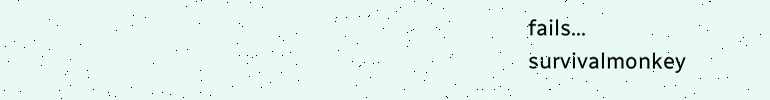fails...
survivalmonkey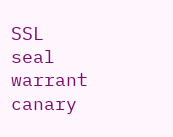SSL seal warrant canary